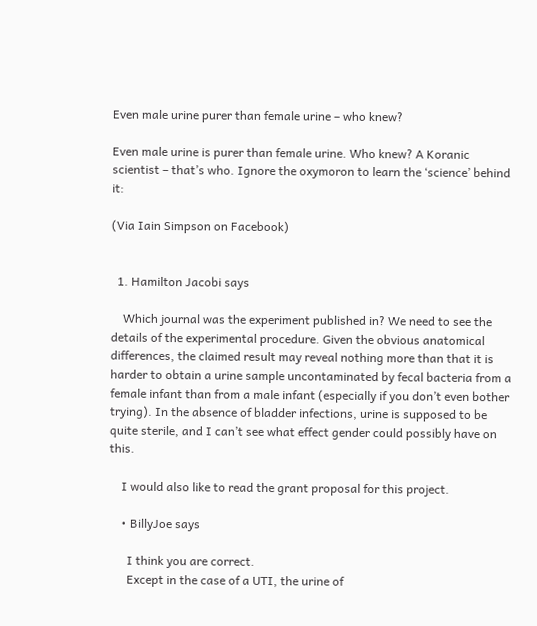Even male urine purer than female urine – who knew?

Even male urine is purer than female urine. Who knew? A Koranic scientist – that’s who. Ignore the oxymoron to learn the ‘science’ behind it:

(Via Iain Simpson on Facebook)


  1. Hamilton Jacobi says

    Which journal was the experiment published in? We need to see the details of the experimental procedure. Given the obvious anatomical differences, the claimed result may reveal nothing more than that it is harder to obtain a urine sample uncontaminated by fecal bacteria from a female infant than from a male infant (especially if you don’t even bother trying). In the absence of bladder infections, urine is supposed to be quite sterile, and I can’t see what effect gender could possibly have on this.

    I would also like to read the grant proposal for this project.

    • BillyJoe says

      I think you are correct.
      Except in the case of a UTI, the urine of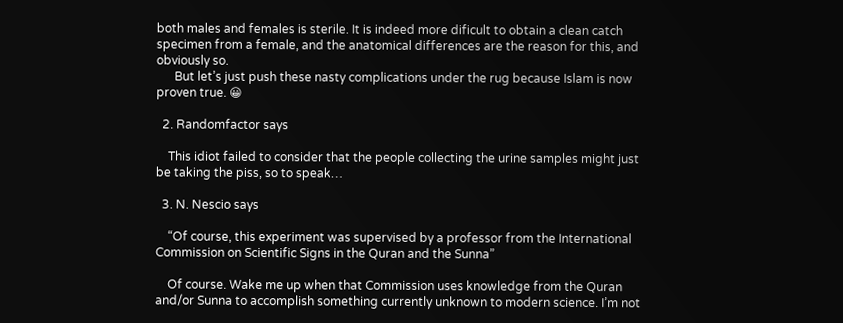both males and females is sterile. It is indeed more dificult to obtain a clean catch specimen from a female, and the anatomical differences are the reason for this, and obviously so.
      But let’s just push these nasty complications under the rug because Islam is now proven true. 😀

  2. Randomfactor says

    This idiot failed to consider that the people collecting the urine samples might just be taking the piss, so to speak…

  3. N. Nescio says

    “Of course, this experiment was supervised by a professor from the International Commission on Scientific Signs in the Quran and the Sunna”

    Of course. Wake me up when that Commission uses knowledge from the Quran and/or Sunna to accomplish something currently unknown to modern science. I’m not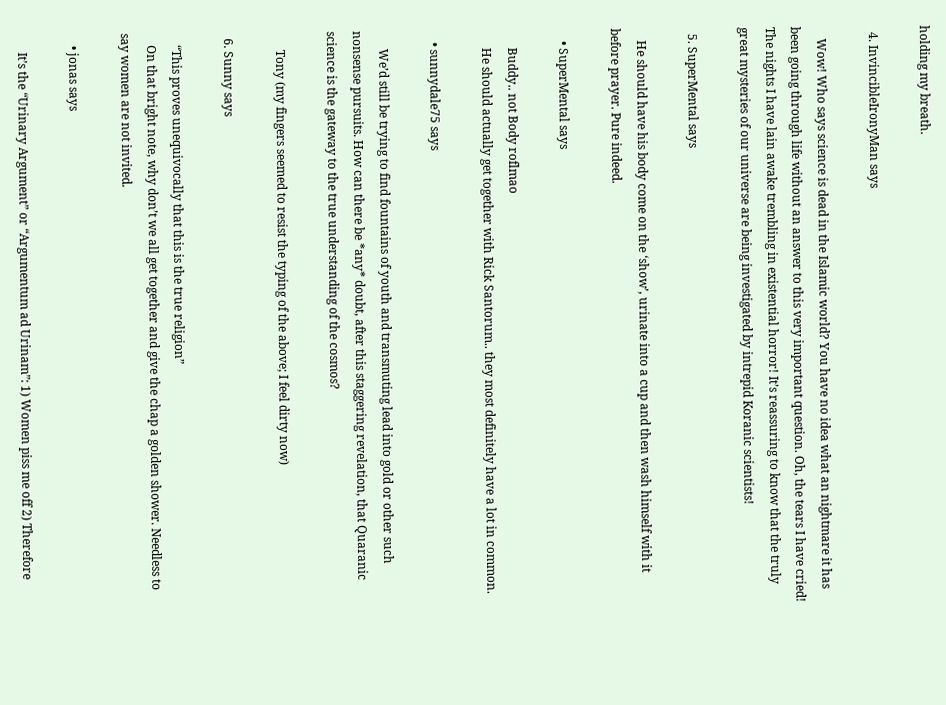holding my breath.

  4. InvincibleIronyMan says

    Wow! Who says science is dead in the Islamic world? You have no idea what an nightmare it has been going through life without an answer to this very important question. Oh, the tears I have cried! The nights I have lain awake trembling in existential horror! It’s reassuring to know that the truly great mysteries of our universe are being investigated by intrepid Koranic scientists!

  5. SuperMental says

    He should have his body come on the ‘show’, urinate into a cup and then wash himself with it before prayer. Pure indeed.

    • SuperMental says

      Buddy.. not Body roflmao
      He should actually get together with Rick Santorum.. they most definitely have a lot in common.

    • sunnydale75 says

      We’d still be trying to find fountains of youth and transmuting lead into gold or other such nonsense pursuits. How can there be *any* doubt, after this staggering revelation, that Quaranic science is the gateway to the true understanding of the cosmos?

      Tony (my fingers seemed to resist the typing of the above; I feel dirty now)

  6. Sunny says

    “This proves unequivocally that this is the true religion”
    On that bright note, why don’t we all get together and give the chap a golden shower. Needless to say women are not invited.

    • jonas says

      It’s the “Urinary Argument” or “Argumentum ad Urinam”: 1) Women piss me off 2) Therefore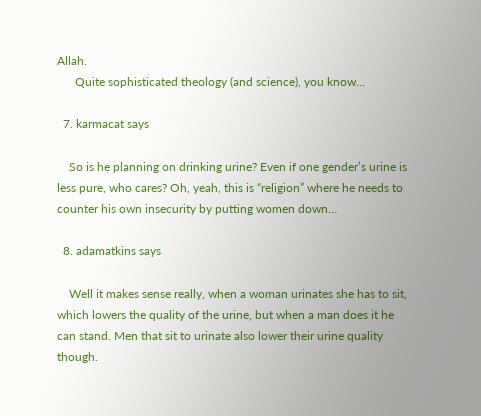Allah.
      Quite sophisticated theology (and science), you know…

  7. karmacat says

    So is he planning on drinking urine? Even if one gender’s urine is less pure, who cares? Oh, yeah, this is “religion” where he needs to counter his own insecurity by putting women down…

  8. adamatkins says

    Well it makes sense really, when a woman urinates she has to sit, which lowers the quality of the urine, but when a man does it he can stand. Men that sit to urinate also lower their urine quality though.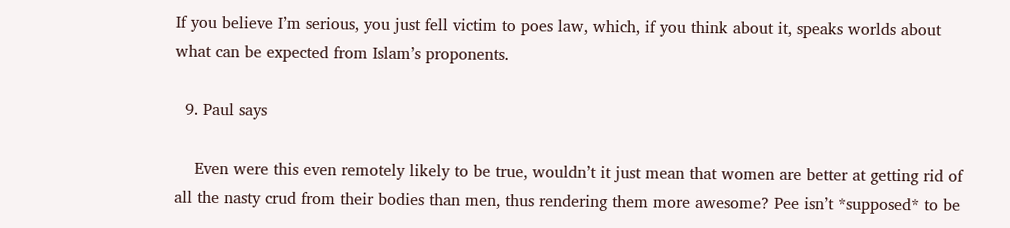If you believe I’m serious, you just fell victim to poes law, which, if you think about it, speaks worlds about what can be expected from Islam’s proponents.

  9. Paul says

    Even were this even remotely likely to be true, wouldn’t it just mean that women are better at getting rid of all the nasty crud from their bodies than men, thus rendering them more awesome? Pee isn’t *supposed* to be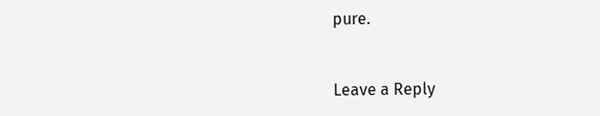pure.


Leave a Reply